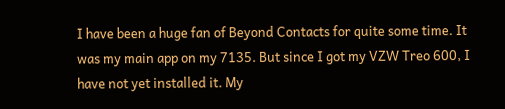I have been a huge fan of Beyond Contacts for quite some time. It was my main app on my 7135. But since I got my VZW Treo 600, I have not yet installed it. My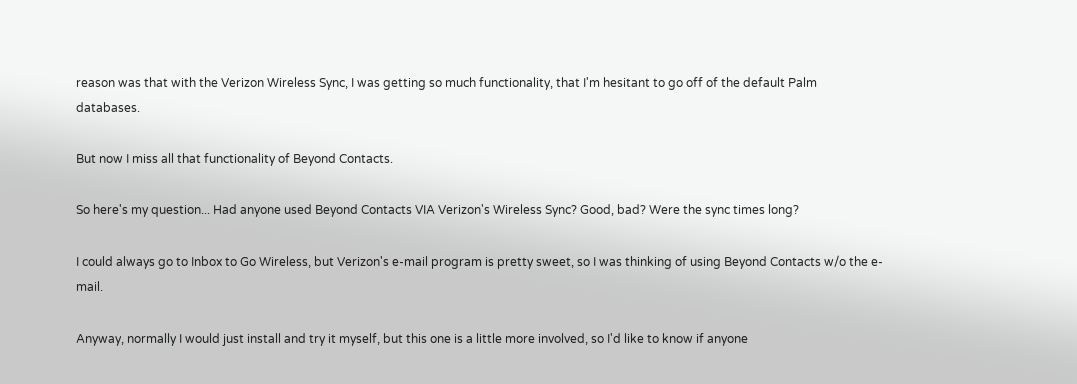reason was that with the Verizon Wireless Sync, I was getting so much functionality, that I'm hesitant to go off of the default Palm databases.

But now I miss all that functionality of Beyond Contacts.

So here's my question... Had anyone used Beyond Contacts VIA Verizon's Wireless Sync? Good, bad? Were the sync times long?

I could always go to Inbox to Go Wireless, but Verizon's e-mail program is pretty sweet, so I was thinking of using Beyond Contacts w/o the e-mail.

Anyway, normally I would just install and try it myself, but this one is a little more involved, so I'd like to know if anyone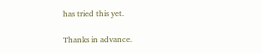has tried this yet.

Thanks in advance.